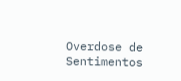Overdose de Sentimentos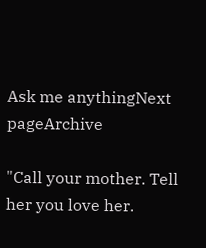Ask me anythingNext pageArchive

"Call your mother. Tell her you love her.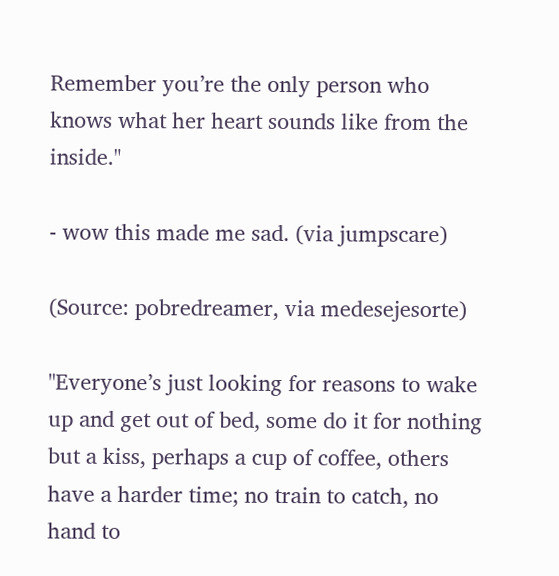Remember you’re the only person who knows what her heart sounds like from the inside."

- wow this made me sad. (via jumpscare)

(Source: pobredreamer, via medesejesorte)

"Everyone’s just looking for reasons to wake up and get out of bed, some do it for nothing but a kiss, perhaps a cup of coffee, others have a harder time; no train to catch, no hand to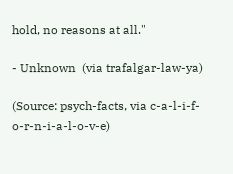hold, no reasons at all."

- Unknown  (via trafalgar-law-ya)

(Source: psych-facts, via c-a-l-i-f-o-r-n-i-a-l-o-v-e)